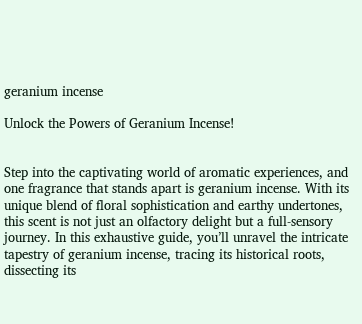geranium incense

Unlock the Powers of Geranium Incense!


Step into the captivating world of aromatic experiences, and one fragrance that stands apart is geranium incense. With its unique blend of floral sophistication and earthy undertones, this scent is not just an olfactory delight but a full-sensory journey. In this exhaustive guide, you’ll unravel the intricate tapestry of geranium incense, tracing its historical roots, dissecting its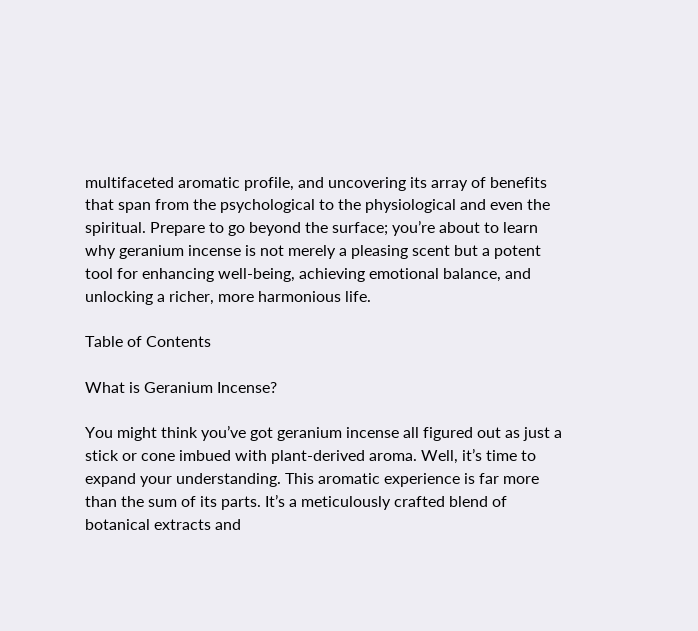multifaceted aromatic profile, and uncovering its array of benefits that span from the psychological to the physiological and even the spiritual. Prepare to go beyond the surface; you’re about to learn why geranium incense is not merely a pleasing scent but a potent tool for enhancing well-being, achieving emotional balance, and unlocking a richer, more harmonious life.

Table of Contents

What is Geranium Incense?

You might think you’ve got geranium incense all figured out as just a stick or cone imbued with plant-derived aroma. Well, it’s time to expand your understanding. This aromatic experience is far more than the sum of its parts. It’s a meticulously crafted blend of botanical extracts and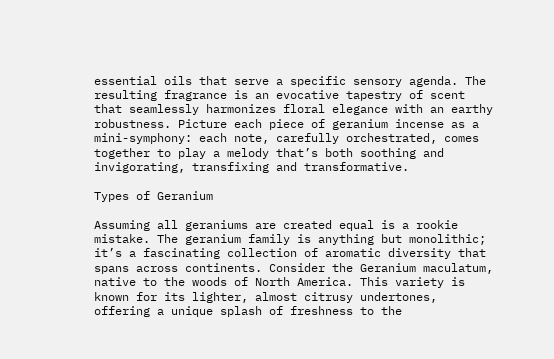essential oils that serve a specific sensory agenda. The resulting fragrance is an evocative tapestry of scent that seamlessly harmonizes floral elegance with an earthy robustness. Picture each piece of geranium incense as a mini-symphony: each note, carefully orchestrated, comes together to play a melody that’s both soothing and invigorating, transfixing and transformative.

Types of Geranium

Assuming all geraniums are created equal is a rookie mistake. The geranium family is anything but monolithic; it’s a fascinating collection of aromatic diversity that spans across continents. Consider the Geranium maculatum, native to the woods of North America. This variety is known for its lighter, almost citrusy undertones, offering a unique splash of freshness to the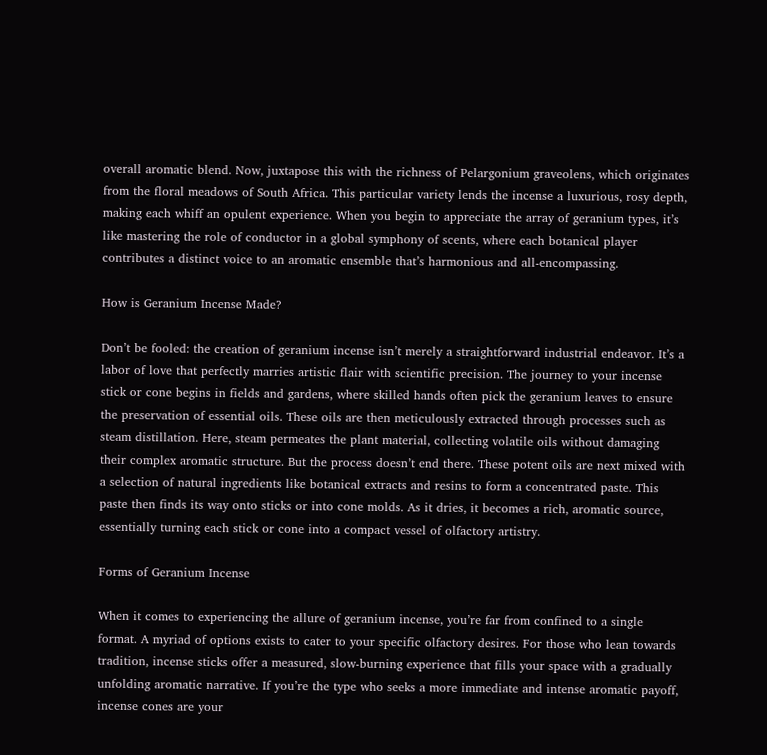overall aromatic blend. Now, juxtapose this with the richness of Pelargonium graveolens, which originates from the floral meadows of South Africa. This particular variety lends the incense a luxurious, rosy depth, making each whiff an opulent experience. When you begin to appreciate the array of geranium types, it’s like mastering the role of conductor in a global symphony of scents, where each botanical player contributes a distinct voice to an aromatic ensemble that’s harmonious and all-encompassing.

How is Geranium Incense Made?

Don’t be fooled: the creation of geranium incense isn’t merely a straightforward industrial endeavor. It’s a labor of love that perfectly marries artistic flair with scientific precision. The journey to your incense stick or cone begins in fields and gardens, where skilled hands often pick the geranium leaves to ensure the preservation of essential oils. These oils are then meticulously extracted through processes such as steam distillation. Here, steam permeates the plant material, collecting volatile oils without damaging their complex aromatic structure. But the process doesn’t end there. These potent oils are next mixed with a selection of natural ingredients like botanical extracts and resins to form a concentrated paste. This paste then finds its way onto sticks or into cone molds. As it dries, it becomes a rich, aromatic source, essentially turning each stick or cone into a compact vessel of olfactory artistry.

Forms of Geranium Incense

When it comes to experiencing the allure of geranium incense, you’re far from confined to a single format. A myriad of options exists to cater to your specific olfactory desires. For those who lean towards tradition, incense sticks offer a measured, slow-burning experience that fills your space with a gradually unfolding aromatic narrative. If you’re the type who seeks a more immediate and intense aromatic payoff, incense cones are your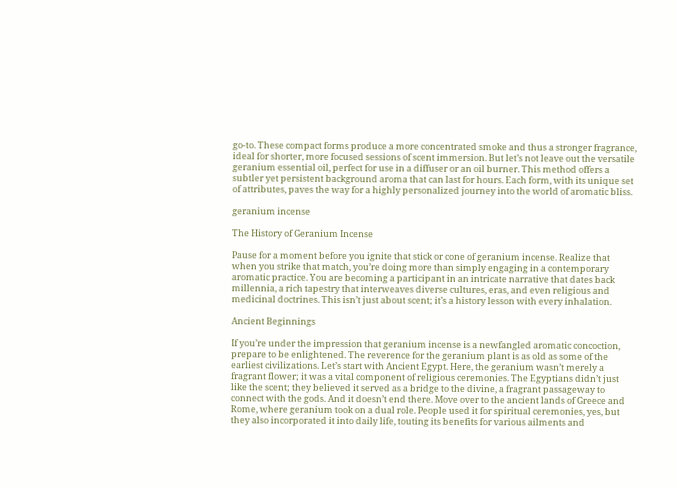go-to. These compact forms produce a more concentrated smoke and thus a stronger fragrance, ideal for shorter, more focused sessions of scent immersion. But let’s not leave out the versatile geranium essential oil, perfect for use in a diffuser or an oil burner. This method offers a subtler yet persistent background aroma that can last for hours. Each form, with its unique set of attributes, paves the way for a highly personalized journey into the world of aromatic bliss.

geranium incense

The History of Geranium Incense

Pause for a moment before you ignite that stick or cone of geranium incense. Realize that when you strike that match, you’re doing more than simply engaging in a contemporary aromatic practice. You are becoming a participant in an intricate narrative that dates back millennia, a rich tapestry that interweaves diverse cultures, eras, and even religious and medicinal doctrines. This isn’t just about scent; it’s a history lesson with every inhalation.

Ancient Beginnings

If you’re under the impression that geranium incense is a newfangled aromatic concoction, prepare to be enlightened. The reverence for the geranium plant is as old as some of the earliest civilizations. Let’s start with Ancient Egypt. Here, the geranium wasn’t merely a fragrant flower; it was a vital component of religious ceremonies. The Egyptians didn’t just like the scent; they believed it served as a bridge to the divine, a fragrant passageway to connect with the gods. And it doesn’t end there. Move over to the ancient lands of Greece and Rome, where geranium took on a dual role. People used it for spiritual ceremonies, yes, but they also incorporated it into daily life, touting its benefits for various ailments and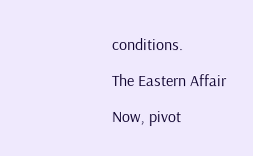conditions.

The Eastern Affair

Now, pivot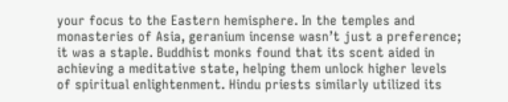your focus to the Eastern hemisphere. In the temples and monasteries of Asia, geranium incense wasn’t just a preference; it was a staple. Buddhist monks found that its scent aided in achieving a meditative state, helping them unlock higher levels of spiritual enlightenment. Hindu priests similarly utilized its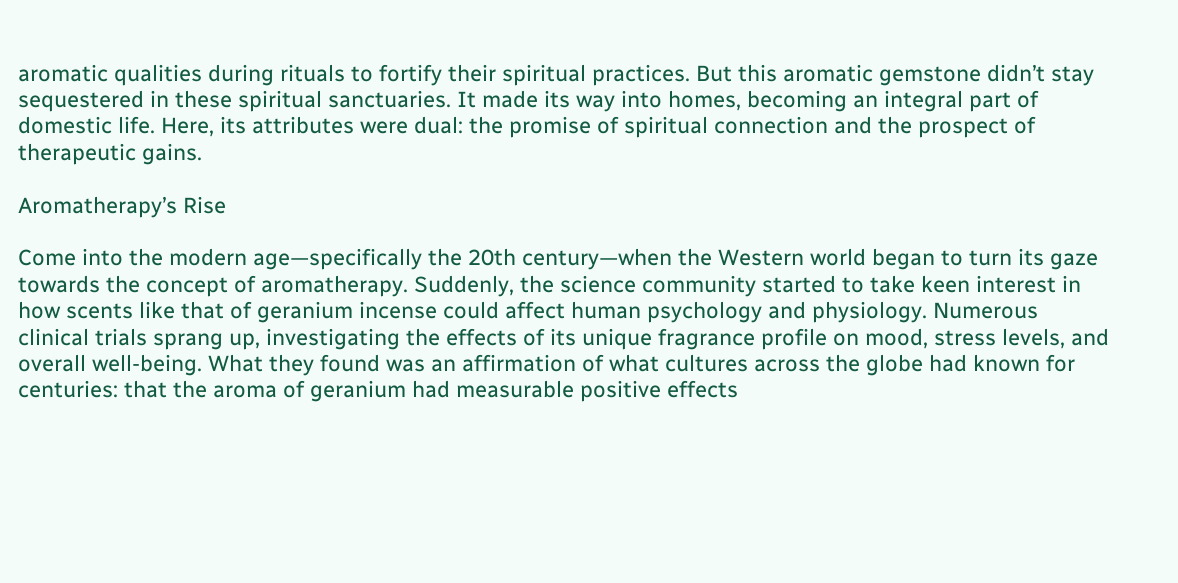aromatic qualities during rituals to fortify their spiritual practices. But this aromatic gemstone didn’t stay sequestered in these spiritual sanctuaries. It made its way into homes, becoming an integral part of domestic life. Here, its attributes were dual: the promise of spiritual connection and the prospect of therapeutic gains.

Aromatherapy’s Rise

Come into the modern age—specifically the 20th century—when the Western world began to turn its gaze towards the concept of aromatherapy. Suddenly, the science community started to take keen interest in how scents like that of geranium incense could affect human psychology and physiology. Numerous clinical trials sprang up, investigating the effects of its unique fragrance profile on mood, stress levels, and overall well-being. What they found was an affirmation of what cultures across the globe had known for centuries: that the aroma of geranium had measurable positive effects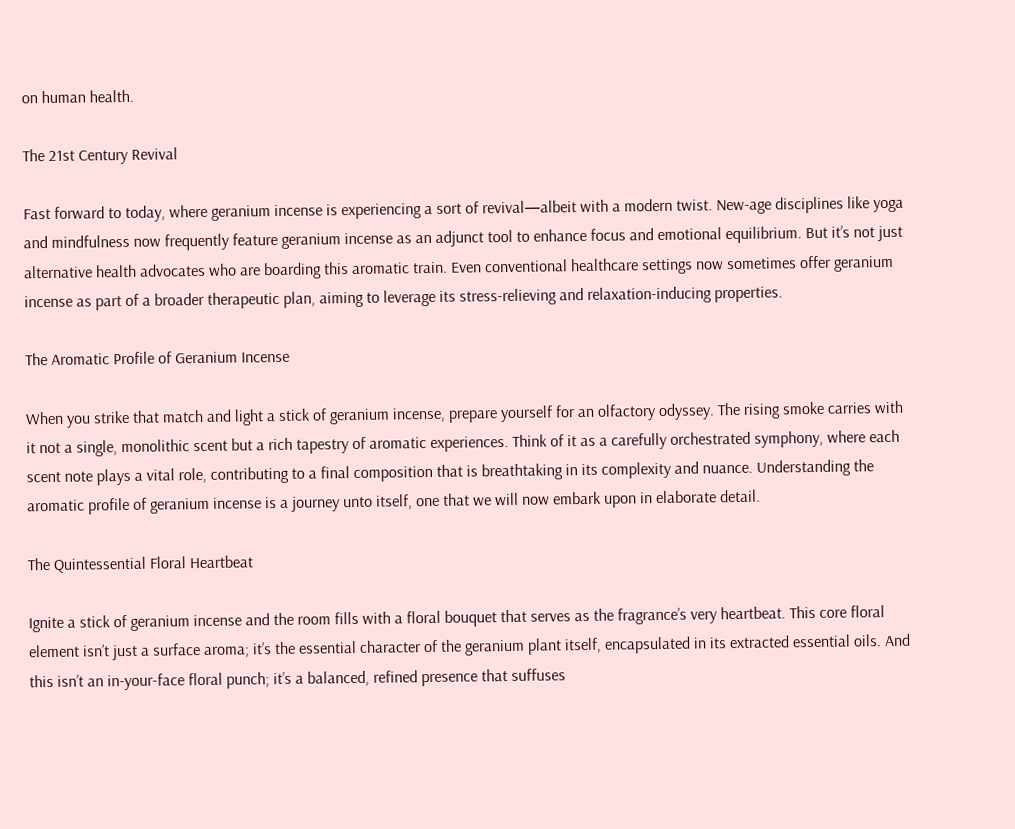on human health.

The 21st Century Revival

Fast forward to today, where geranium incense is experiencing a sort of revival—albeit with a modern twist. New-age disciplines like yoga and mindfulness now frequently feature geranium incense as an adjunct tool to enhance focus and emotional equilibrium. But it’s not just alternative health advocates who are boarding this aromatic train. Even conventional healthcare settings now sometimes offer geranium incense as part of a broader therapeutic plan, aiming to leverage its stress-relieving and relaxation-inducing properties.

The Aromatic Profile of Geranium Incense

When you strike that match and light a stick of geranium incense, prepare yourself for an olfactory odyssey. The rising smoke carries with it not a single, monolithic scent but a rich tapestry of aromatic experiences. Think of it as a carefully orchestrated symphony, where each scent note plays a vital role, contributing to a final composition that is breathtaking in its complexity and nuance. Understanding the aromatic profile of geranium incense is a journey unto itself, one that we will now embark upon in elaborate detail.

The Quintessential Floral Heartbeat

Ignite a stick of geranium incense and the room fills with a floral bouquet that serves as the fragrance’s very heartbeat. This core floral element isn’t just a surface aroma; it’s the essential character of the geranium plant itself, encapsulated in its extracted essential oils. And this isn’t an in-your-face floral punch; it’s a balanced, refined presence that suffuses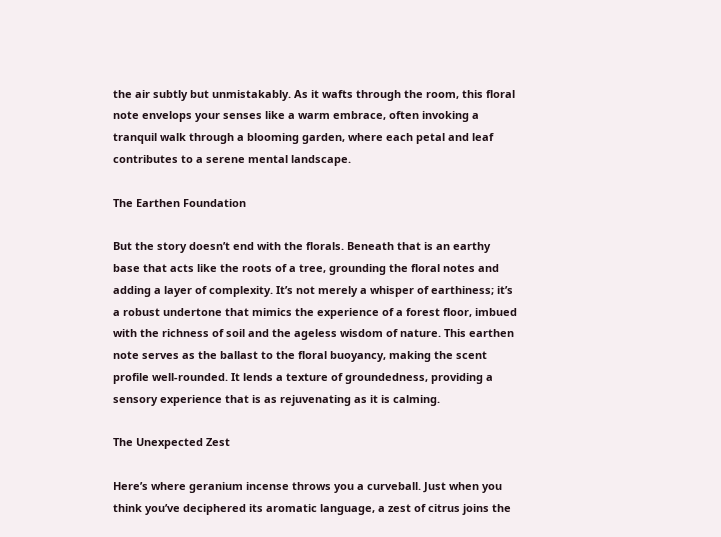the air subtly but unmistakably. As it wafts through the room, this floral note envelops your senses like a warm embrace, often invoking a tranquil walk through a blooming garden, where each petal and leaf contributes to a serene mental landscape.

The Earthen Foundation

But the story doesn’t end with the florals. Beneath that is an earthy base that acts like the roots of a tree, grounding the floral notes and adding a layer of complexity. It’s not merely a whisper of earthiness; it’s a robust undertone that mimics the experience of a forest floor, imbued with the richness of soil and the ageless wisdom of nature. This earthen note serves as the ballast to the floral buoyancy, making the scent profile well-rounded. It lends a texture of groundedness, providing a sensory experience that is as rejuvenating as it is calming.

The Unexpected Zest

Here’s where geranium incense throws you a curveball. Just when you think you’ve deciphered its aromatic language, a zest of citrus joins the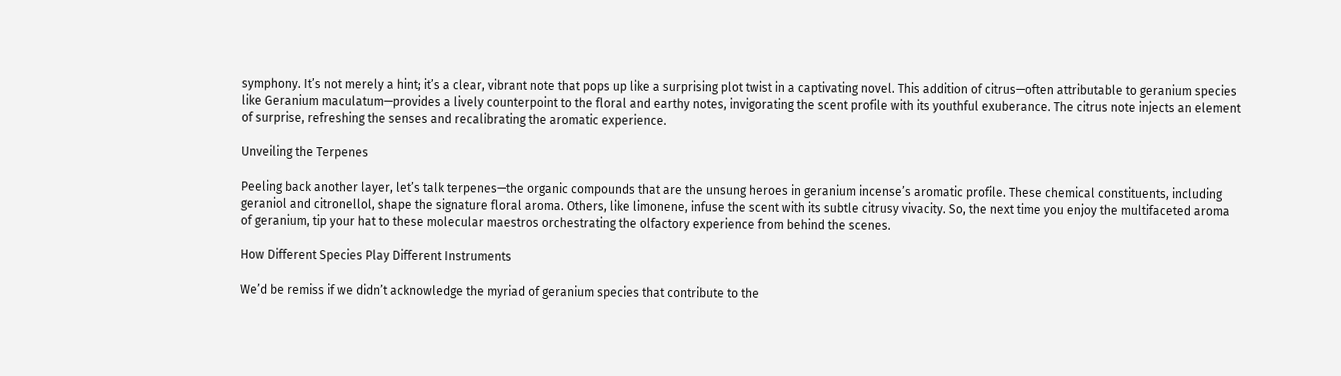symphony. It’s not merely a hint; it’s a clear, vibrant note that pops up like a surprising plot twist in a captivating novel. This addition of citrus—often attributable to geranium species like Geranium maculatum—provides a lively counterpoint to the floral and earthy notes, invigorating the scent profile with its youthful exuberance. The citrus note injects an element of surprise, refreshing the senses and recalibrating the aromatic experience.

Unveiling the Terpenes

Peeling back another layer, let’s talk terpenes—the organic compounds that are the unsung heroes in geranium incense’s aromatic profile. These chemical constituents, including geraniol and citronellol, shape the signature floral aroma. Others, like limonene, infuse the scent with its subtle citrusy vivacity. So, the next time you enjoy the multifaceted aroma of geranium, tip your hat to these molecular maestros orchestrating the olfactory experience from behind the scenes.

How Different Species Play Different Instruments

We’d be remiss if we didn’t acknowledge the myriad of geranium species that contribute to the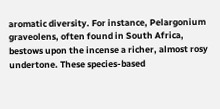aromatic diversity. For instance, Pelargonium graveolens, often found in South Africa, bestows upon the incense a richer, almost rosy undertone. These species-based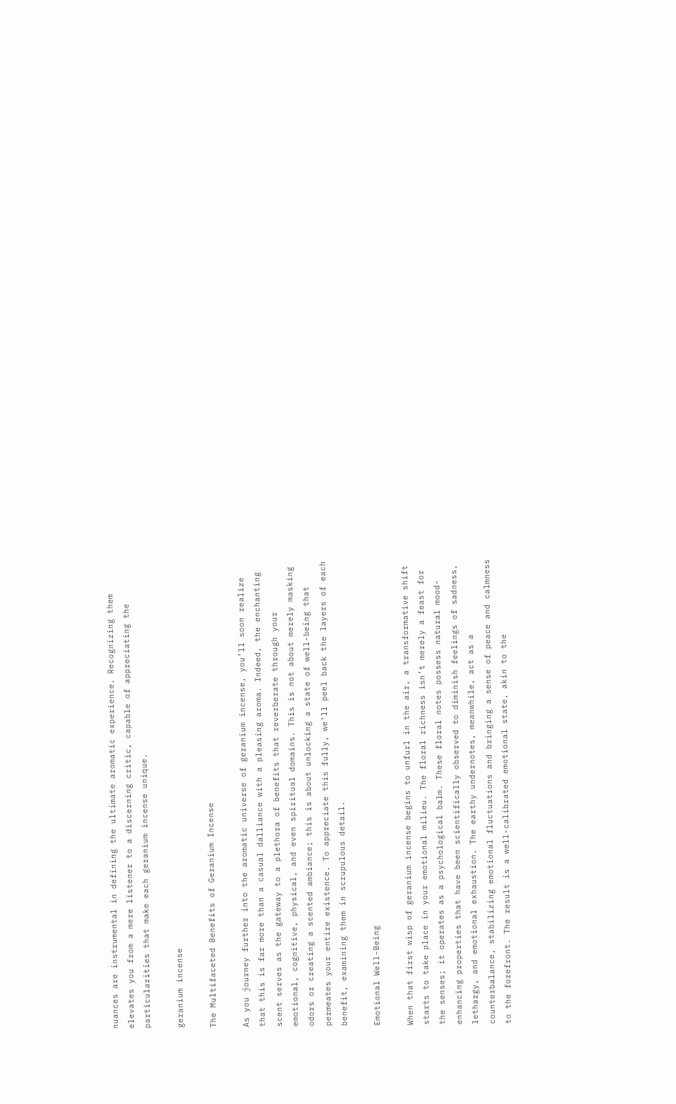nuances are instrumental in defining the ultimate aromatic experience. Recognizing them elevates you from a mere listener to a discerning critic, capable of appreciating the particularities that make each geranium incense unique.

geranium incense

The Multifaceted Benefits of Geranium Incense

As you journey further into the aromatic universe of geranium incense, you’ll soon realize that this is far more than a casual dalliance with a pleasing aroma. Indeed, the enchanting scent serves as the gateway to a plethora of benefits that reverberate through your emotional, cognitive, physical, and even spiritual domains. This is not about merely masking odors or creating a scented ambiance; this is about unlocking a state of well-being that permeates your entire existence. To appreciate this fully, we’ll peel back the layers of each benefit, examining them in scrupulous detail.

Emotional Well-Being

When that first wisp of geranium incense begins to unfurl in the air, a transformative shift starts to take place in your emotional milieu. The floral richness isn’t merely a feast for the senses; it operates as a psychological balm. These floral notes possess natural mood-enhancing properties that have been scientifically observed to diminish feelings of sadness, lethargy, and emotional exhaustion. The earthy undernotes, meanwhile, act as a counterbalance, stabilizing emotional fluctuations and bringing a sense of peace and calmness to the forefront. The result is a well-calibrated emotional state, akin to the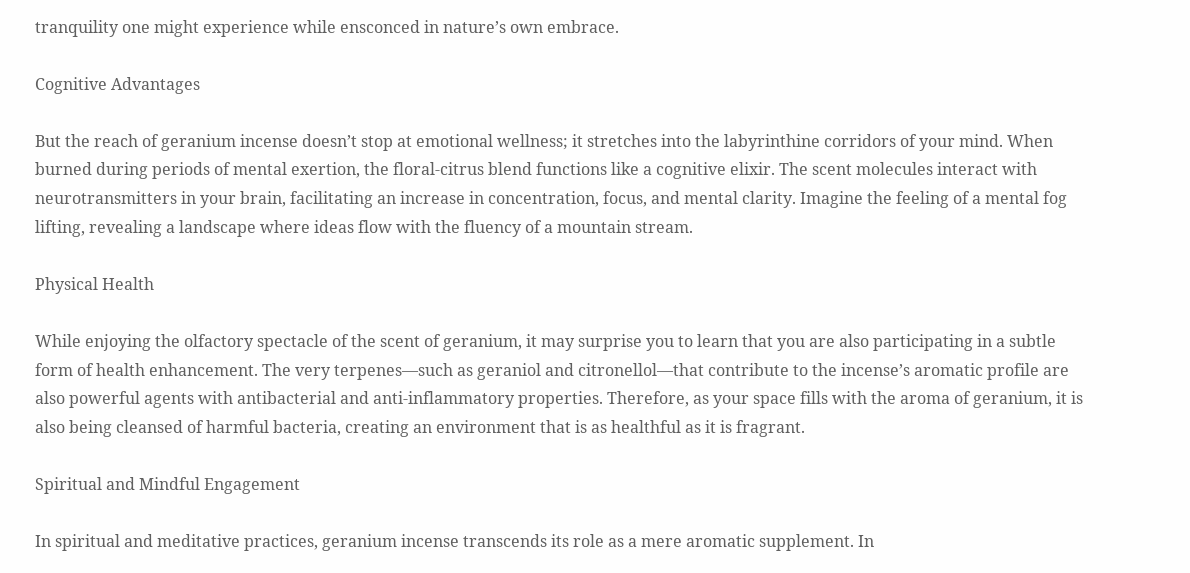tranquility one might experience while ensconced in nature’s own embrace.

Cognitive Advantages

But the reach of geranium incense doesn’t stop at emotional wellness; it stretches into the labyrinthine corridors of your mind. When burned during periods of mental exertion, the floral-citrus blend functions like a cognitive elixir. The scent molecules interact with neurotransmitters in your brain, facilitating an increase in concentration, focus, and mental clarity. Imagine the feeling of a mental fog lifting, revealing a landscape where ideas flow with the fluency of a mountain stream.

Physical Health

While enjoying the olfactory spectacle of the scent of geranium, it may surprise you to learn that you are also participating in a subtle form of health enhancement. The very terpenes—such as geraniol and citronellol—that contribute to the incense’s aromatic profile are also powerful agents with antibacterial and anti-inflammatory properties. Therefore, as your space fills with the aroma of geranium, it is also being cleansed of harmful bacteria, creating an environment that is as healthful as it is fragrant.

Spiritual and Mindful Engagement

In spiritual and meditative practices, geranium incense transcends its role as a mere aromatic supplement. In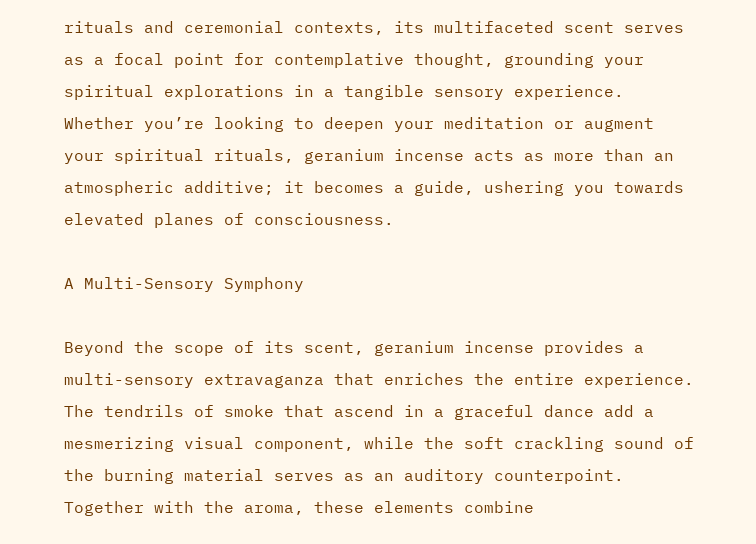rituals and ceremonial contexts, its multifaceted scent serves as a focal point for contemplative thought, grounding your spiritual explorations in a tangible sensory experience. Whether you’re looking to deepen your meditation or augment your spiritual rituals, geranium incense acts as more than an atmospheric additive; it becomes a guide, ushering you towards elevated planes of consciousness.

A Multi-Sensory Symphony

Beyond the scope of its scent, geranium incense provides a multi-sensory extravaganza that enriches the entire experience. The tendrils of smoke that ascend in a graceful dance add a mesmerizing visual component, while the soft crackling sound of the burning material serves as an auditory counterpoint. Together with the aroma, these elements combine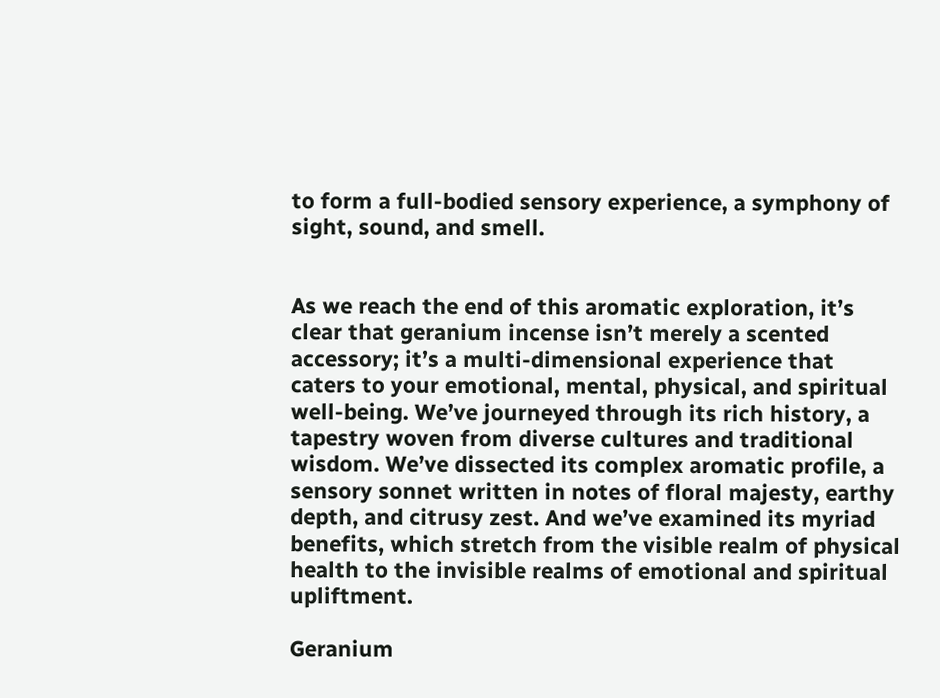to form a full-bodied sensory experience, a symphony of sight, sound, and smell.


As we reach the end of this aromatic exploration, it’s clear that geranium incense isn’t merely a scented accessory; it’s a multi-dimensional experience that caters to your emotional, mental, physical, and spiritual well-being. We’ve journeyed through its rich history, a tapestry woven from diverse cultures and traditional wisdom. We’ve dissected its complex aromatic profile, a sensory sonnet written in notes of floral majesty, earthy depth, and citrusy zest. And we’ve examined its myriad benefits, which stretch from the visible realm of physical health to the invisible realms of emotional and spiritual upliftment.

Geranium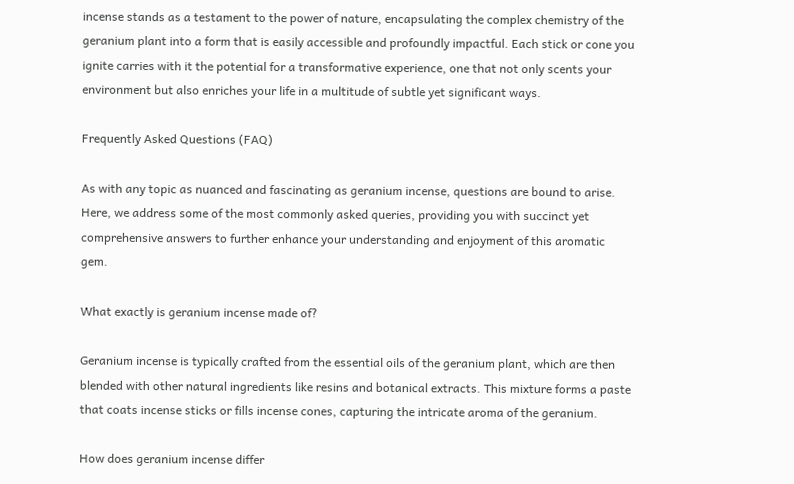incense stands as a testament to the power of nature, encapsulating the complex chemistry of the geranium plant into a form that is easily accessible and profoundly impactful. Each stick or cone you ignite carries with it the potential for a transformative experience, one that not only scents your environment but also enriches your life in a multitude of subtle yet significant ways.

Frequently Asked Questions (FAQ)

As with any topic as nuanced and fascinating as geranium incense, questions are bound to arise. Here, we address some of the most commonly asked queries, providing you with succinct yet comprehensive answers to further enhance your understanding and enjoyment of this aromatic gem.

What exactly is geranium incense made of?

Geranium incense is typically crafted from the essential oils of the geranium plant, which are then blended with other natural ingredients like resins and botanical extracts. This mixture forms a paste that coats incense sticks or fills incense cones, capturing the intricate aroma of the geranium.

How does geranium incense differ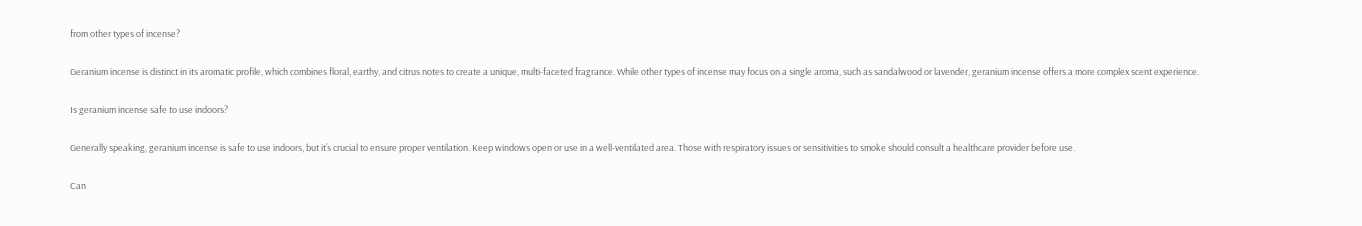from other types of incense?

Geranium incense is distinct in its aromatic profile, which combines floral, earthy, and citrus notes to create a unique, multi-faceted fragrance. While other types of incense may focus on a single aroma, such as sandalwood or lavender, geranium incense offers a more complex scent experience.

Is geranium incense safe to use indoors?

Generally speaking, geranium incense is safe to use indoors, but it’s crucial to ensure proper ventilation. Keep windows open or use in a well-ventilated area. Those with respiratory issues or sensitivities to smoke should consult a healthcare provider before use.

Can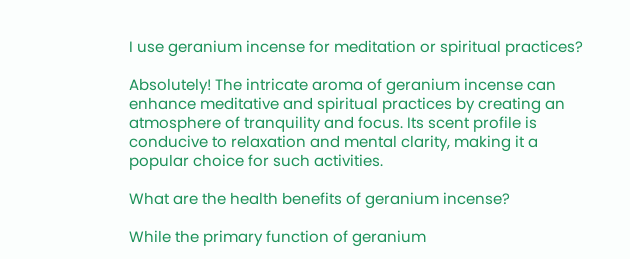I use geranium incense for meditation or spiritual practices?

Absolutely! The intricate aroma of geranium incense can enhance meditative and spiritual practices by creating an atmosphere of tranquility and focus. Its scent profile is conducive to relaxation and mental clarity, making it a popular choice for such activities.

What are the health benefits of geranium incense?

While the primary function of geranium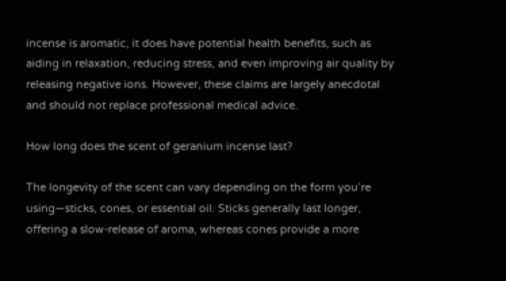incense is aromatic, it does have potential health benefits, such as aiding in relaxation, reducing stress, and even improving air quality by releasing negative ions. However, these claims are largely anecdotal and should not replace professional medical advice.

How long does the scent of geranium incense last?

The longevity of the scent can vary depending on the form you’re using—sticks, cones, or essential oil. Sticks generally last longer, offering a slow-release of aroma, whereas cones provide a more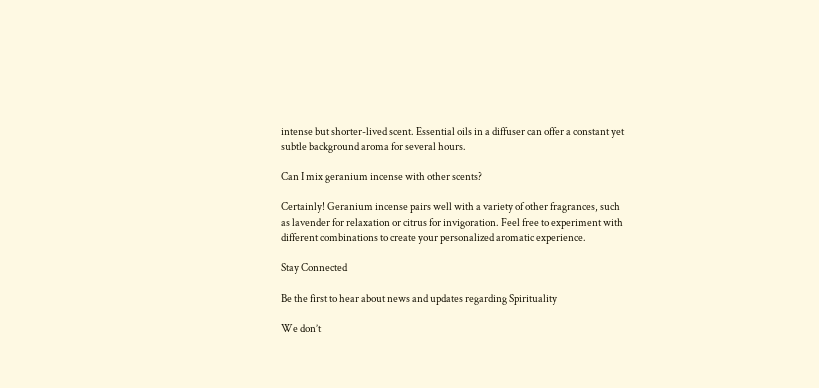intense but shorter-lived scent. Essential oils in a diffuser can offer a constant yet subtle background aroma for several hours.

Can I mix geranium incense with other scents?

Certainly! Geranium incense pairs well with a variety of other fragrances, such as lavender for relaxation or citrus for invigoration. Feel free to experiment with different combinations to create your personalized aromatic experience.

Stay Connected

Be the first to hear about news and updates regarding Spirituality

We don’t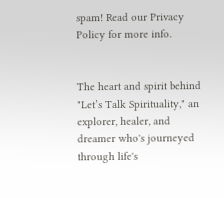spam! Read our Privacy Policy for more info.


The heart and spirit behind "Let’s Talk Spirituality," an explorer, healer, and dreamer who's journeyed through life's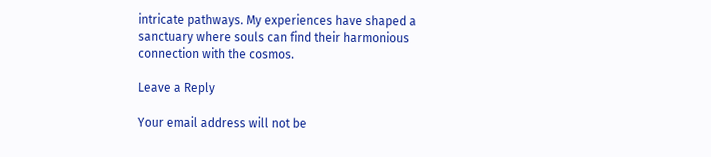intricate pathways. My experiences have shaped a sanctuary where souls can find their harmonious connection with the cosmos.

Leave a Reply

Your email address will not be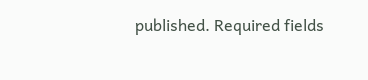published. Required fields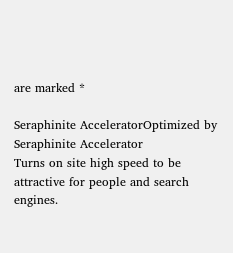are marked *

Seraphinite AcceleratorOptimized by Seraphinite Accelerator
Turns on site high speed to be attractive for people and search engines.